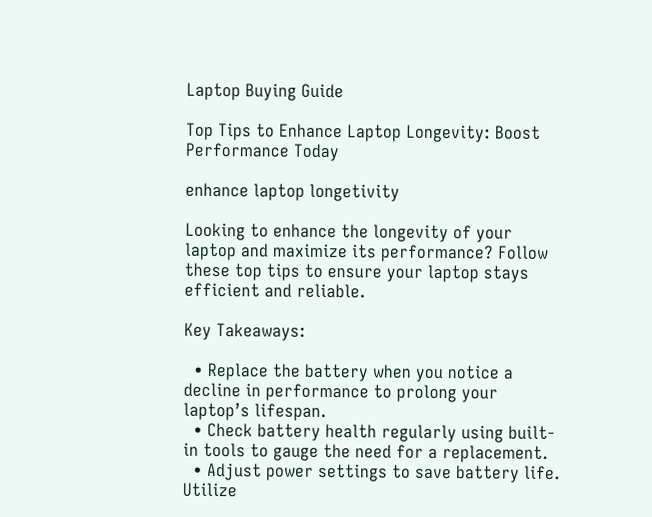Laptop Buying Guide

Top Tips to Enhance Laptop Longevity: Boost Performance Today

enhance laptop longetivity

Looking to enhance the longevity of your laptop and maximize its performance? Follow these top tips to ensure your laptop stays efficient and reliable.

Key Takeaways:

  • Replace the battery when you notice a decline in performance to prolong your laptop’s lifespan.
  • Check battery health regularly using built-in tools to gauge the need for a replacement.
  • Adjust power settings to save battery life. Utilize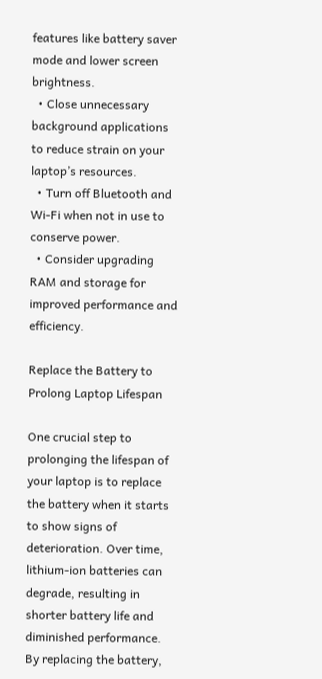features like battery saver mode and lower screen brightness.
  • Close unnecessary background applications to reduce strain on your laptop’s resources.
  • Turn off Bluetooth and Wi-Fi when not in use to conserve power.
  • Consider upgrading RAM and storage for improved performance and efficiency.

Replace the Battery to Prolong Laptop Lifespan

One crucial step to prolonging the lifespan of your laptop is to replace the battery when it starts to show signs of deterioration. Over time, lithium-ion batteries can degrade, resulting in shorter battery life and diminished performance. By replacing the battery,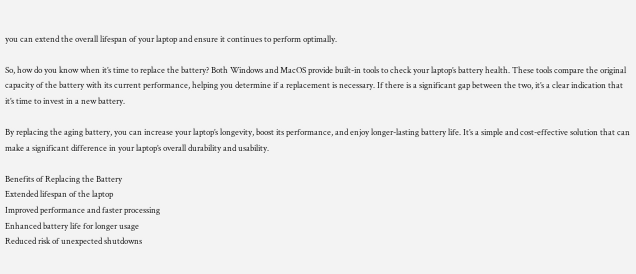you can extend the overall lifespan of your laptop and ensure it continues to perform optimally.

So, how do you know when it’s time to replace the battery? Both Windows and MacOS provide built-in tools to check your laptop’s battery health. These tools compare the original capacity of the battery with its current performance, helping you determine if a replacement is necessary. If there is a significant gap between the two, it’s a clear indication that it’s time to invest in a new battery.

By replacing the aging battery, you can increase your laptop’s longevity, boost its performance, and enjoy longer-lasting battery life. It’s a simple and cost-effective solution that can make a significant difference in your laptop’s overall durability and usability.

Benefits of Replacing the Battery
Extended lifespan of the laptop
Improved performance and faster processing
Enhanced battery life for longer usage
Reduced risk of unexpected shutdowns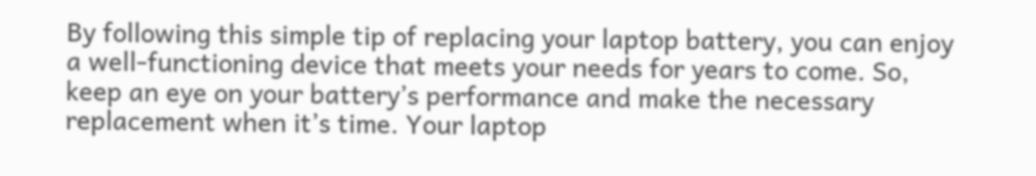By following this simple tip of replacing your laptop battery, you can enjoy a well-functioning device that meets your needs for years to come. So, keep an eye on your battery’s performance and make the necessary replacement when it’s time. Your laptop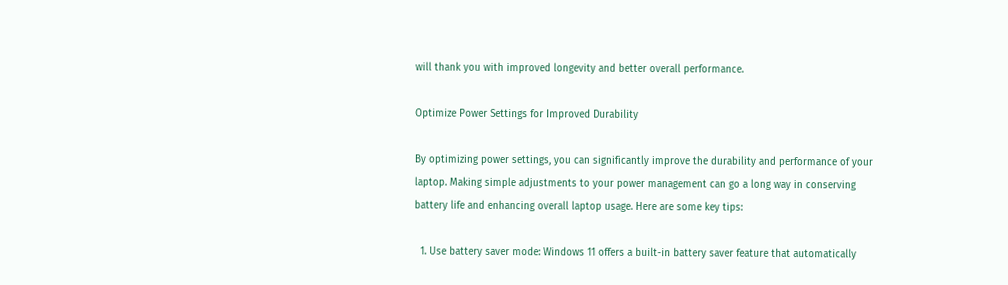will thank you with improved longevity and better overall performance.

Optimize Power Settings for Improved Durability

By optimizing power settings, you can significantly improve the durability and performance of your laptop. Making simple adjustments to your power management can go a long way in conserving battery life and enhancing overall laptop usage. Here are some key tips:

  1. Use battery saver mode: Windows 11 offers a built-in battery saver feature that automatically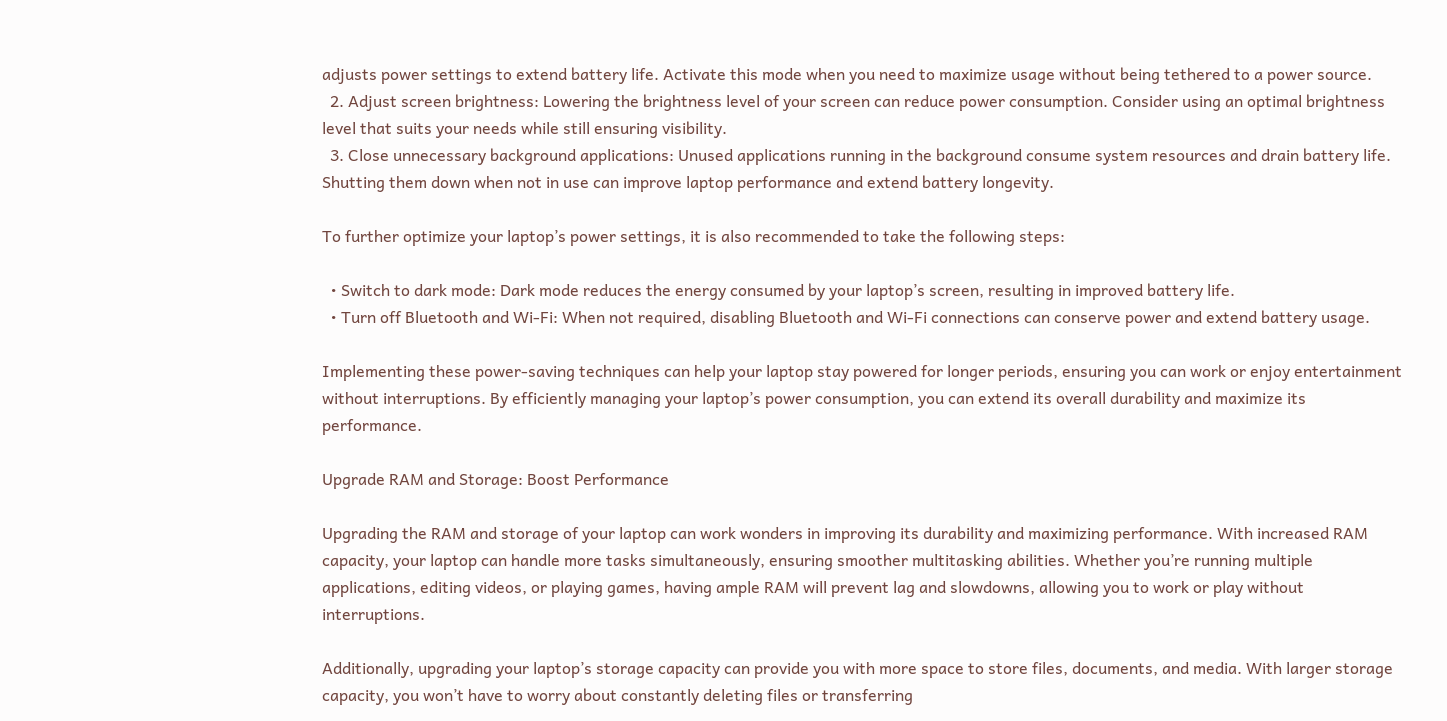adjusts power settings to extend battery life. Activate this mode when you need to maximize usage without being tethered to a power source.
  2. Adjust screen brightness: Lowering the brightness level of your screen can reduce power consumption. Consider using an optimal brightness level that suits your needs while still ensuring visibility.
  3. Close unnecessary background applications: Unused applications running in the background consume system resources and drain battery life. Shutting them down when not in use can improve laptop performance and extend battery longevity.

To further optimize your laptop’s power settings, it is also recommended to take the following steps:

  • Switch to dark mode: Dark mode reduces the energy consumed by your laptop’s screen, resulting in improved battery life.
  • Turn off Bluetooth and Wi-Fi: When not required, disabling Bluetooth and Wi-Fi connections can conserve power and extend battery usage.

Implementing these power-saving techniques can help your laptop stay powered for longer periods, ensuring you can work or enjoy entertainment without interruptions. By efficiently managing your laptop’s power consumption, you can extend its overall durability and maximize its performance.

Upgrade RAM and Storage: Boost Performance

Upgrading the RAM and storage of your laptop can work wonders in improving its durability and maximizing performance. With increased RAM capacity, your laptop can handle more tasks simultaneously, ensuring smoother multitasking abilities. Whether you’re running multiple applications, editing videos, or playing games, having ample RAM will prevent lag and slowdowns, allowing you to work or play without interruptions.

Additionally, upgrading your laptop’s storage capacity can provide you with more space to store files, documents, and media. With larger storage capacity, you won’t have to worry about constantly deleting files or transferring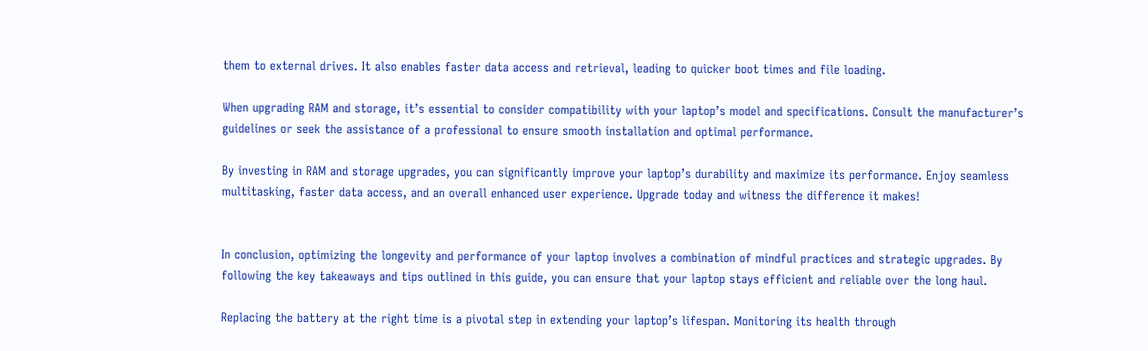them to external drives. It also enables faster data access and retrieval, leading to quicker boot times and file loading.

When upgrading RAM and storage, it’s essential to consider compatibility with your laptop’s model and specifications. Consult the manufacturer’s guidelines or seek the assistance of a professional to ensure smooth installation and optimal performance.

By investing in RAM and storage upgrades, you can significantly improve your laptop’s durability and maximize its performance. Enjoy seamless multitasking, faster data access, and an overall enhanced user experience. Upgrade today and witness the difference it makes!


In conclusion, optimizing the longevity and performance of your laptop involves a combination of mindful practices and strategic upgrades. By following the key takeaways and tips outlined in this guide, you can ensure that your laptop stays efficient and reliable over the long haul.

Replacing the battery at the right time is a pivotal step in extending your laptop’s lifespan. Monitoring its health through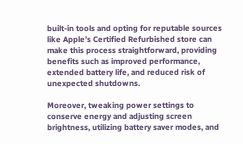built-in tools and opting for reputable sources like Apple’s Certified Refurbished store can make this process straightforward, providing benefits such as improved performance, extended battery life, and reduced risk of unexpected shutdowns.

Moreover, tweaking power settings to conserve energy and adjusting screen brightness, utilizing battery saver modes, and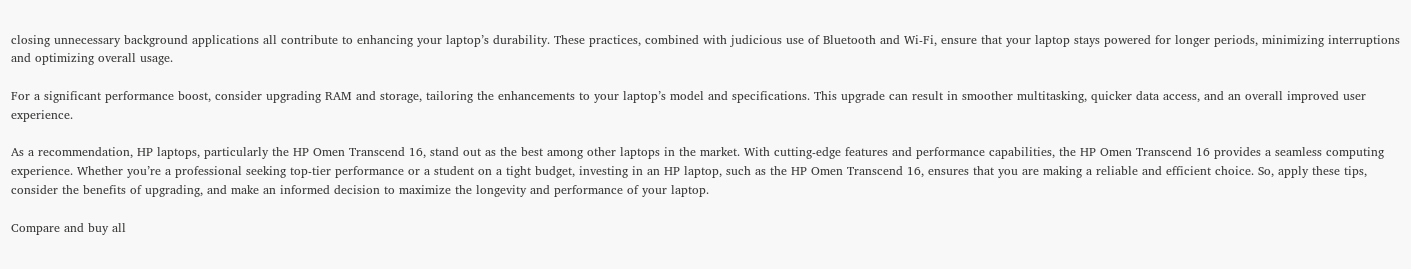closing unnecessary background applications all contribute to enhancing your laptop’s durability. These practices, combined with judicious use of Bluetooth and Wi-Fi, ensure that your laptop stays powered for longer periods, minimizing interruptions and optimizing overall usage.

For a significant performance boost, consider upgrading RAM and storage, tailoring the enhancements to your laptop’s model and specifications. This upgrade can result in smoother multitasking, quicker data access, and an overall improved user experience.

As a recommendation, HP laptops, particularly the HP Omen Transcend 16, stand out as the best among other laptops in the market. With cutting-edge features and performance capabilities, the HP Omen Transcend 16 provides a seamless computing experience. Whether you’re a professional seeking top-tier performance or a student on a tight budget, investing in an HP laptop, such as the HP Omen Transcend 16, ensures that you are making a reliable and efficient choice. So, apply these tips, consider the benefits of upgrading, and make an informed decision to maximize the longevity and performance of your laptop.

Compare and buy all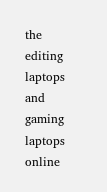the editing laptops and gaming laptops online